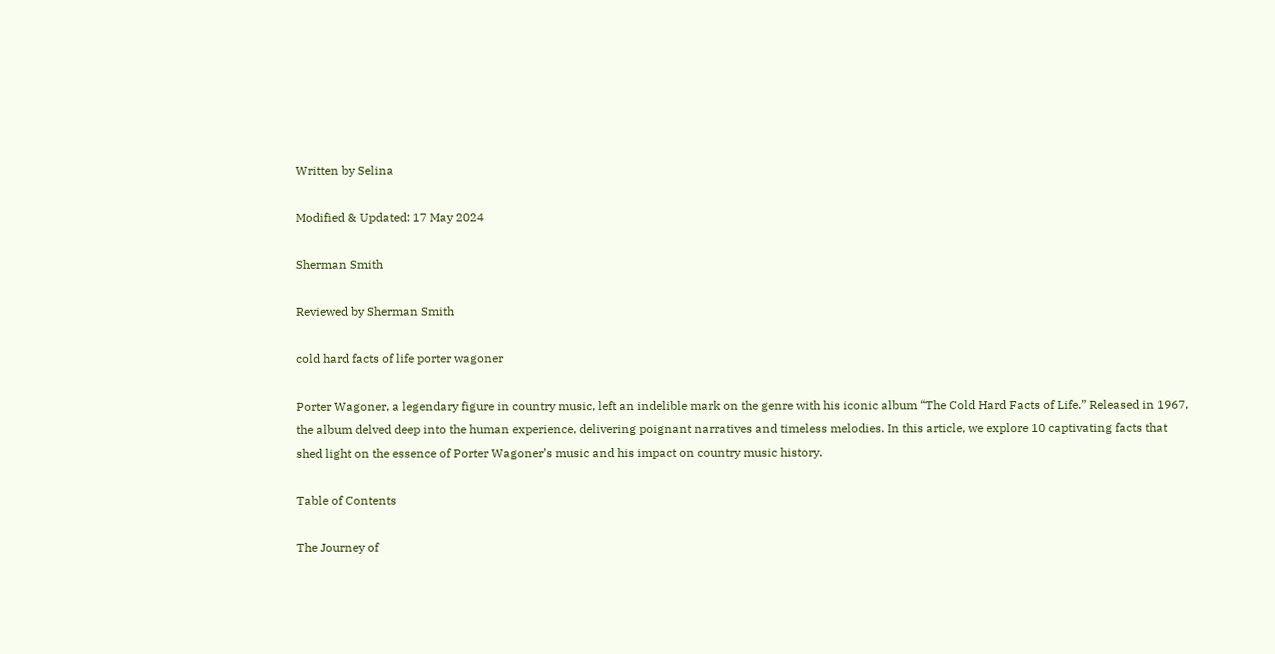Written by Selina

Modified & Updated: 17 May 2024

Sherman Smith

Reviewed by Sherman Smith

cold hard facts of life porter wagoner

Porter Wagoner, a legendary figure in country music, left an indelible mark on the genre with his iconic album “The Cold Hard Facts of Life.” Released in 1967, the album delved deep into the human experience, delivering poignant narratives and timeless melodies. In this article, we explore 10 captivating facts that shed light on the essence of Porter Wagoner’s music and his impact on country music history.

Table of Contents

The Journey of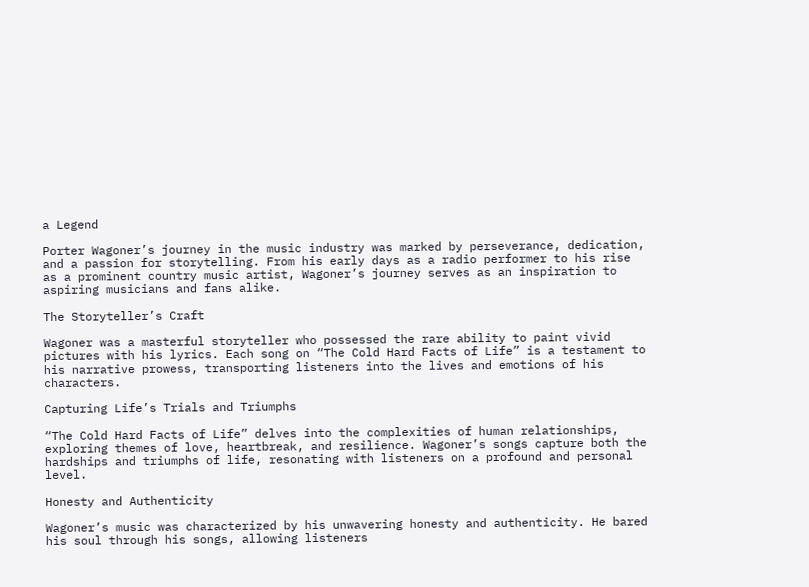a Legend

Porter Wagoner’s journey in the music industry was marked by perseverance, dedication, and a passion for storytelling. From his early days as a radio performer to his rise as a prominent country music artist, Wagoner’s journey serves as an inspiration to aspiring musicians and fans alike.

The Storyteller’s Craft

Wagoner was a masterful storyteller who possessed the rare ability to paint vivid pictures with his lyrics. Each song on “The Cold Hard Facts of Life” is a testament to his narrative prowess, transporting listeners into the lives and emotions of his characters.

Capturing Life’s Trials and Triumphs

“The Cold Hard Facts of Life” delves into the complexities of human relationships, exploring themes of love, heartbreak, and resilience. Wagoner’s songs capture both the hardships and triumphs of life, resonating with listeners on a profound and personal level.

Honesty and Authenticity

Wagoner’s music was characterized by his unwavering honesty and authenticity. He bared his soul through his songs, allowing listeners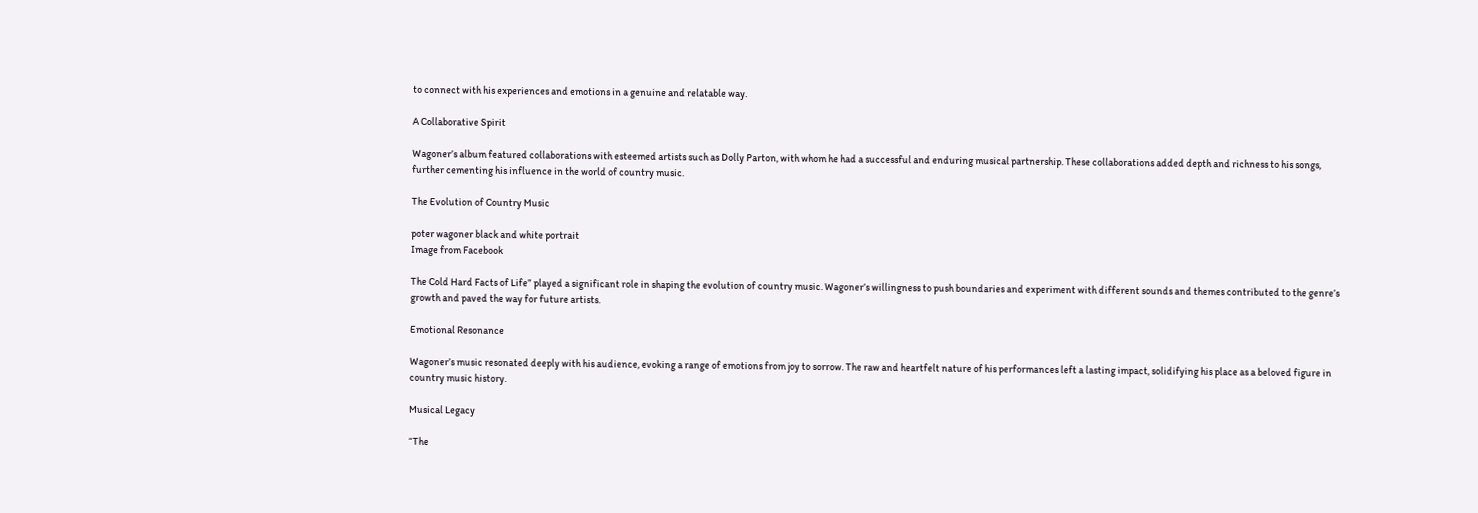to connect with his experiences and emotions in a genuine and relatable way.

A Collaborative Spirit

Wagoner’s album featured collaborations with esteemed artists such as Dolly Parton, with whom he had a successful and enduring musical partnership. These collaborations added depth and richness to his songs, further cementing his influence in the world of country music.

The Evolution of Country Music

poter wagoner black and white portrait
Image from Facebook

The Cold Hard Facts of Life” played a significant role in shaping the evolution of country music. Wagoner’s willingness to push boundaries and experiment with different sounds and themes contributed to the genre’s growth and paved the way for future artists.

Emotional Resonance

Wagoner’s music resonated deeply with his audience, evoking a range of emotions from joy to sorrow. The raw and heartfelt nature of his performances left a lasting impact, solidifying his place as a beloved figure in country music history.

Musical Legacy

“The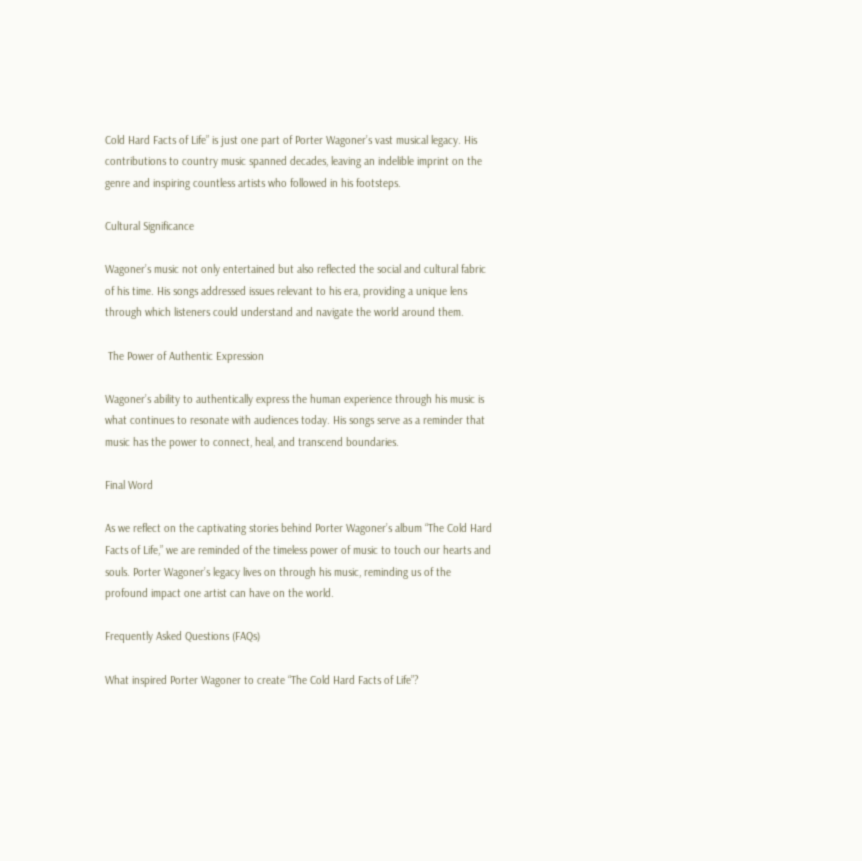Cold Hard Facts of Life” is just one part of Porter Wagoner’s vast musical legacy. His contributions to country music spanned decades, leaving an indelible imprint on the genre and inspiring countless artists who followed in his footsteps.

Cultural Significance

Wagoner’s music not only entertained but also reflected the social and cultural fabric of his time. His songs addressed issues relevant to his era, providing a unique lens through which listeners could understand and navigate the world around them.

 The Power of Authentic Expression

Wagoner’s ability to authentically express the human experience through his music is what continues to resonate with audiences today. His songs serve as a reminder that music has the power to connect, heal, and transcend boundaries.

Final Word

As we reflect on the captivating stories behind Porter Wagoner’s album “The Cold Hard Facts of Life,” we are reminded of the timeless power of music to touch our hearts and souls. Porter Wagoner’s legacy lives on through his music, reminding us of the profound impact one artist can have on the world.

Frequently Asked Questions (FAQs)

What inspired Porter Wagoner to create “The Cold Hard Facts of Life”?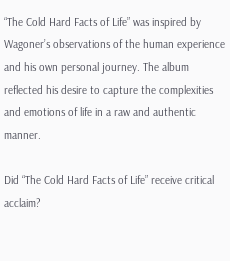“The Cold Hard Facts of Life” was inspired by Wagoner’s observations of the human experience and his own personal journey. The album reflected his desire to capture the complexities and emotions of life in a raw and authentic manner.

Did “The Cold Hard Facts of Life” receive critical acclaim?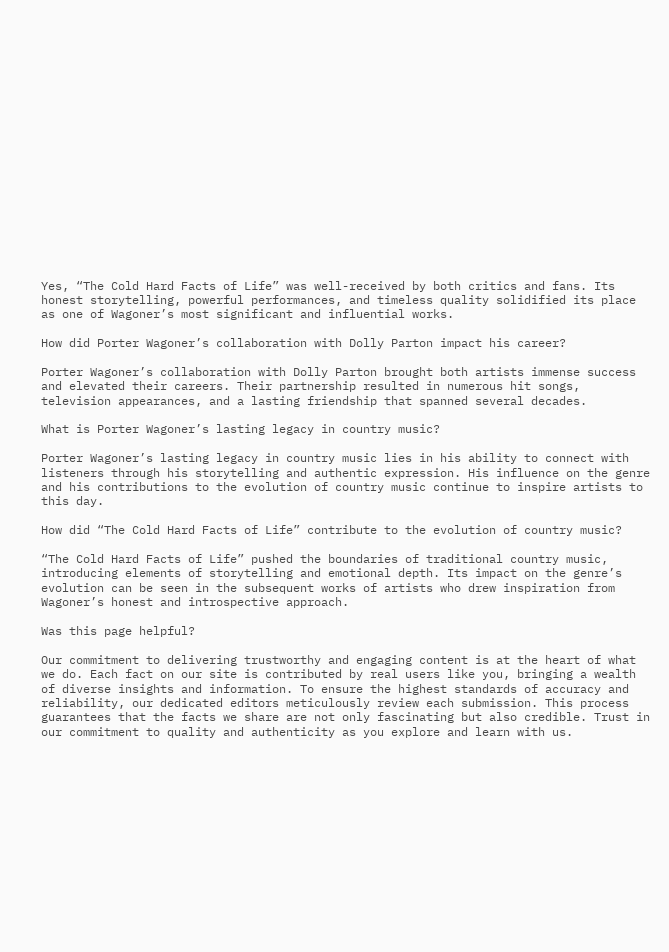Yes, “The Cold Hard Facts of Life” was well-received by both critics and fans. Its honest storytelling, powerful performances, and timeless quality solidified its place as one of Wagoner’s most significant and influential works.

How did Porter Wagoner’s collaboration with Dolly Parton impact his career?

Porter Wagoner’s collaboration with Dolly Parton brought both artists immense success and elevated their careers. Their partnership resulted in numerous hit songs, television appearances, and a lasting friendship that spanned several decades.

What is Porter Wagoner’s lasting legacy in country music?

Porter Wagoner’s lasting legacy in country music lies in his ability to connect with listeners through his storytelling and authentic expression. His influence on the genre and his contributions to the evolution of country music continue to inspire artists to this day.

How did “The Cold Hard Facts of Life” contribute to the evolution of country music?

“The Cold Hard Facts of Life” pushed the boundaries of traditional country music, introducing elements of storytelling and emotional depth. Its impact on the genre’s evolution can be seen in the subsequent works of artists who drew inspiration from Wagoner’s honest and introspective approach.

Was this page helpful?

Our commitment to delivering trustworthy and engaging content is at the heart of what we do. Each fact on our site is contributed by real users like you, bringing a wealth of diverse insights and information. To ensure the highest standards of accuracy and reliability, our dedicated editors meticulously review each submission. This process guarantees that the facts we share are not only fascinating but also credible. Trust in our commitment to quality and authenticity as you explore and learn with us.